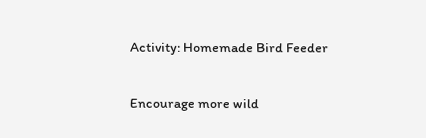Activity: Homemade Bird Feeder

Encourage more wild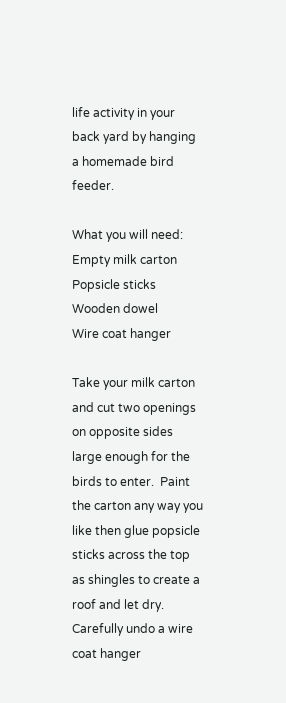life activity in your back yard by hanging a homemade bird feeder.

What you will need:
Empty milk carton
Popsicle sticks
Wooden dowel
Wire coat hanger

Take your milk carton and cut two openings on opposite sides large enough for the birds to enter.  Paint the carton any way you like then glue popsicle sticks across the top as shingles to create a roof and let dry.  Carefully undo a wire coat hanger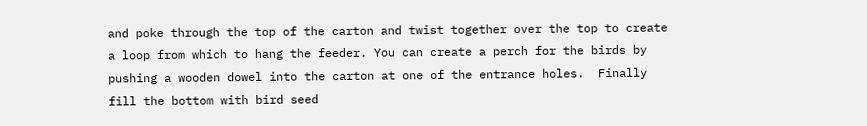and poke through the top of the carton and twist together over the top to create a loop from which to hang the feeder. You can create a perch for the birds by pushing a wooden dowel into the carton at one of the entrance holes.  Finally fill the bottom with bird seed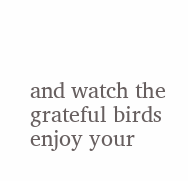and watch the grateful birds enjoy your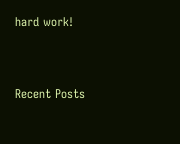hard work!


Recent Posts